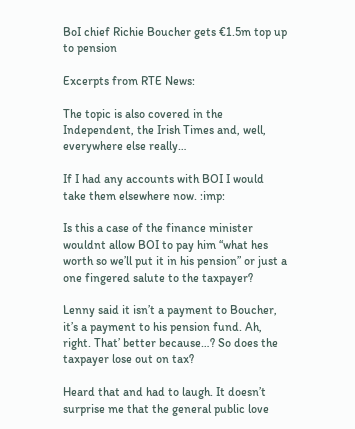BoI chief Richie Boucher gets €1.5m top up to pension

Excerpts from RTE News:

The topic is also covered in the Independent, the Irish Times and, well, everywhere else really…

If I had any accounts with BOI I would take them elsewhere now. :imp:

Is this a case of the finance minister wouldnt allow BOI to pay him “what hes worth so we’ll put it in his pension” or just a one fingered salute to the taxpayer?

Lenny said it isn’t a payment to Boucher, it’s a payment to his pension fund. Ah, right. That’ better because…? So does the taxpayer lose out on tax?

Heard that and had to laugh. It doesn’t surprise me that the general public love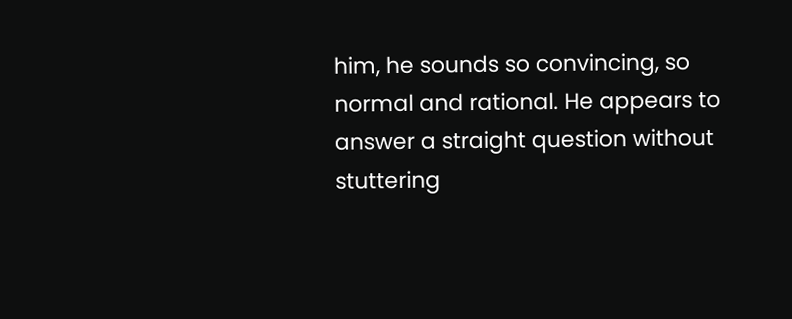him, he sounds so convincing, so normal and rational. He appears to answer a straight question without stuttering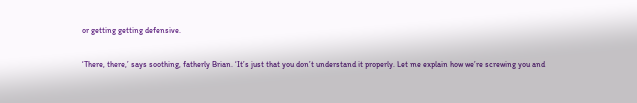or getting getting defensive.

‘There, there,’ says soothing, fatherly Brian. ‘It’s just that you don’t understand it properly. Let me explain how we’re screwing you and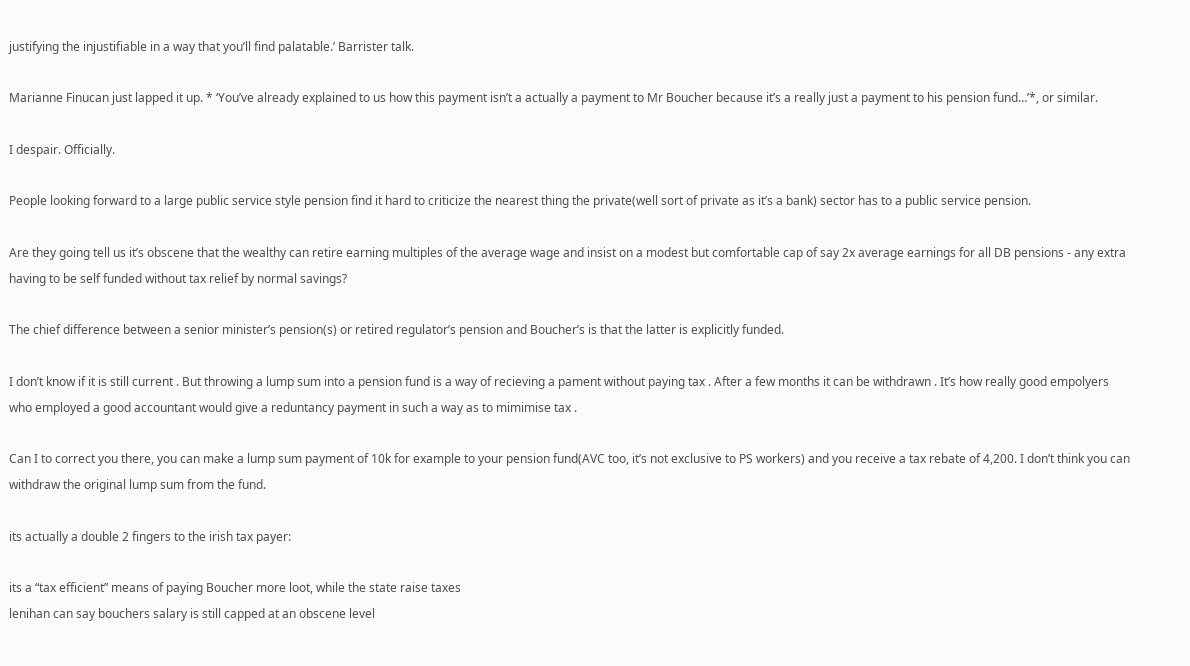justifying the injustifiable in a way that you’ll find palatable.’ Barrister talk.

Marianne Finucan just lapped it up. * ‘You’ve already explained to us how this payment isn’t a actually a payment to Mr Boucher because it’s a really just a payment to his pension fund…’*, or similar.

I despair. Officially.

People looking forward to a large public service style pension find it hard to criticize the nearest thing the private(well sort of private as it’s a bank) sector has to a public service pension.

Are they going tell us it’s obscene that the wealthy can retire earning multiples of the average wage and insist on a modest but comfortable cap of say 2x average earnings for all DB pensions - any extra having to be self funded without tax relief by normal savings?

The chief difference between a senior minister’s pension(s) or retired regulator’s pension and Boucher’s is that the latter is explicitly funded.

I don’t know if it is still current . But throwing a lump sum into a pension fund is a way of recieving a pament without paying tax . After a few months it can be withdrawn . It’s how really good empolyers who employed a good accountant would give a reduntancy payment in such a way as to mimimise tax .

Can I to correct you there, you can make a lump sum payment of 10k for example to your pension fund(AVC too, it’s not exclusive to PS workers) and you receive a tax rebate of 4,200. I don’t think you can withdraw the original lump sum from the fund.

its actually a double 2 fingers to the irish tax payer:

its a “tax efficient” means of paying Boucher more loot, while the state raise taxes
lenihan can say bouchers salary is still capped at an obscene level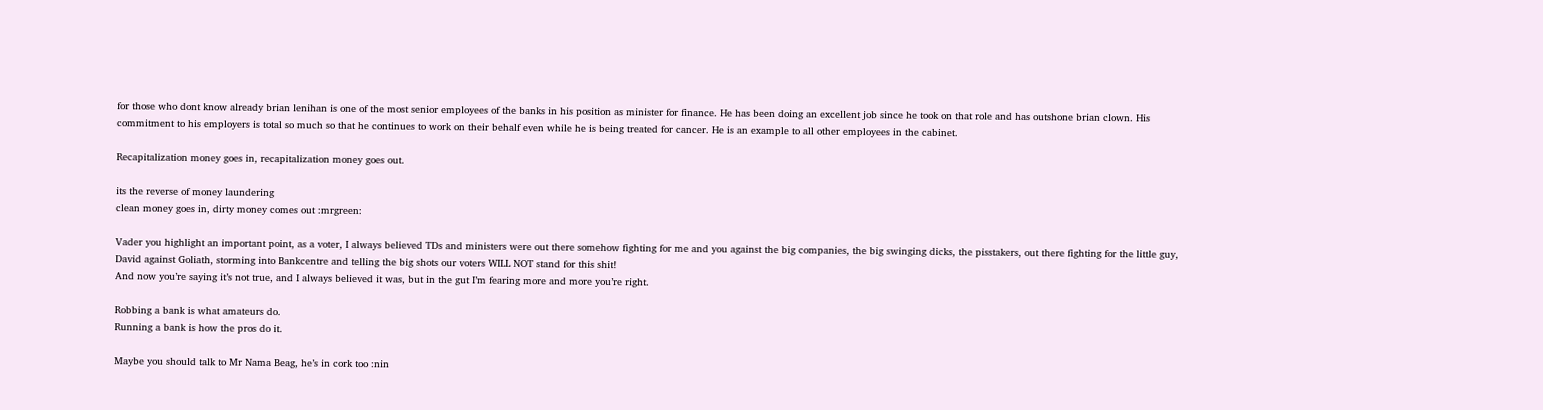for those who dont know already brian lenihan is one of the most senior employees of the banks in his position as minister for finance. He has been doing an excellent job since he took on that role and has outshone brian clown. His commitment to his employers is total so much so that he continues to work on their behalf even while he is being treated for cancer. He is an example to all other employees in the cabinet.

Recapitalization money goes in, recapitalization money goes out.

its the reverse of money laundering
clean money goes in, dirty money comes out :mrgreen:

Vader you highlight an important point, as a voter, I always believed TDs and ministers were out there somehow fighting for me and you against the big companies, the big swinging dicks, the pisstakers, out there fighting for the little guy, David against Goliath, storming into Bankcentre and telling the big shots our voters WILL NOT stand for this shit!
And now you’re saying it’s not true, and I always believed it was, but in the gut I’m fearing more and more you’re right.

Robbing a bank is what amateurs do.
Running a bank is how the pros do it.

Maybe you should talk to Mr Nama Beag, he’s in cork too :nin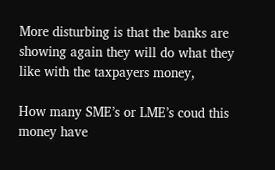More disturbing is that the banks are showing again they will do what they like with the taxpayers money,

How many SME’s or LME’s coud this money have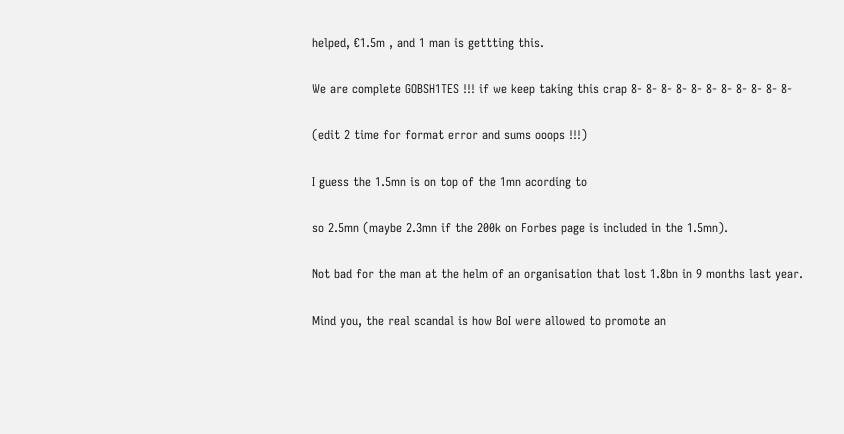helped, €1.5m , and 1 man is gettting this.

We are complete GOBSH1TES !!! if we keep taking this crap 8- 8- 8- 8- 8- 8- 8- 8- 8- 8- 8-

(edit 2 time for format error and sums ooops !!!)

I guess the 1.5mn is on top of the 1mn acording to

so 2.5mn (maybe 2.3mn if the 200k on Forbes page is included in the 1.5mn).

Not bad for the man at the helm of an organisation that lost 1.8bn in 9 months last year.

Mind you, the real scandal is how BoI were allowed to promote an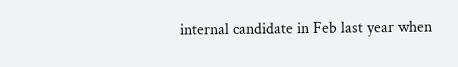internal candidate in Feb last year when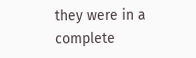they were in a complete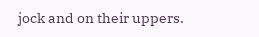jock and on their uppers.